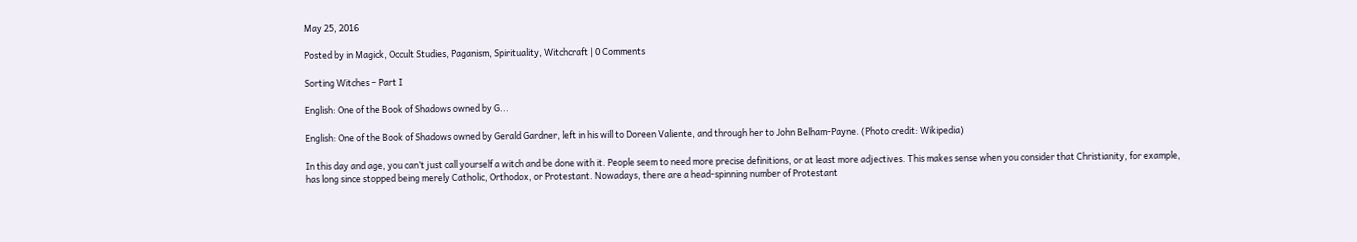May 25, 2016

Posted by in Magick, Occult Studies, Paganism, Spirituality, Witchcraft | 0 Comments

Sorting Witches – Part I

English: One of the Book of Shadows owned by G...

English: One of the Book of Shadows owned by Gerald Gardner, left in his will to Doreen Valiente, and through her to John Belham-Payne. (Photo credit: Wikipedia)

In this day and age, you can’t just call yourself a witch and be done with it. People seem to need more precise definitions, or at least more adjectives. This makes sense when you consider that Christianity, for example, has long since stopped being merely Catholic, Orthodox, or Protestant. Nowadays, there are a head-spinning number of Protestant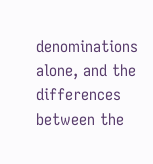denominations alone, and the differences between the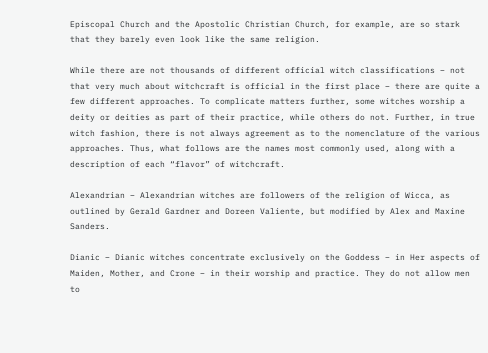Episcopal Church and the Apostolic Christian Church, for example, are so stark that they barely even look like the same religion.

While there are not thousands of different official witch classifications – not that very much about witchcraft is official in the first place – there are quite a few different approaches. To complicate matters further, some witches worship a deity or deities as part of their practice, while others do not. Further, in true witch fashion, there is not always agreement as to the nomenclature of the various approaches. Thus, what follows are the names most commonly used, along with a description of each “flavor” of witchcraft.

Alexandrian – Alexandrian witches are followers of the religion of Wicca, as outlined by Gerald Gardner and Doreen Valiente, but modified by Alex and Maxine Sanders.

Dianic – Dianic witches concentrate exclusively on the Goddess – in Her aspects of Maiden, Mother, and Crone – in their worship and practice. They do not allow men to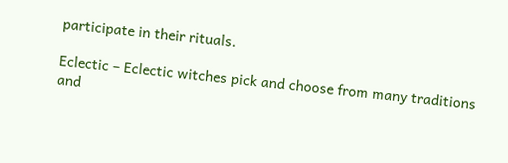participate in their rituals.

Eclectic – Eclectic witches pick and choose from many traditions and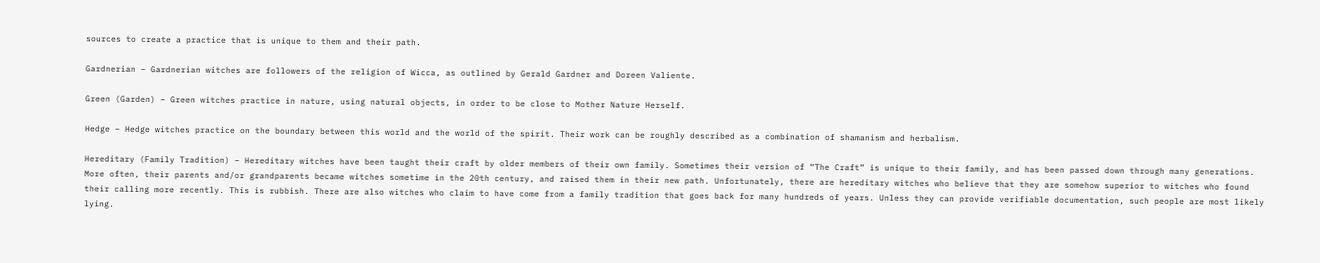sources to create a practice that is unique to them and their path.

Gardnerian – Gardnerian witches are followers of the religion of Wicca, as outlined by Gerald Gardner and Doreen Valiente.

Green (Garden) – Green witches practice in nature, using natural objects, in order to be close to Mother Nature Herself.

Hedge – Hedge witches practice on the boundary between this world and the world of the spirit. Their work can be roughly described as a combination of shamanism and herbalism.

Hereditary (Family Tradition) – Hereditary witches have been taught their craft by older members of their own family. Sometimes their version of “The Craft” is unique to their family, and has been passed down through many generations. More often, their parents and/or grandparents became witches sometime in the 20th century, and raised them in their new path. Unfortunately, there are hereditary witches who believe that they are somehow superior to witches who found their calling more recently. This is rubbish. There are also witches who claim to have come from a family tradition that goes back for many hundreds of years. Unless they can provide verifiable documentation, such people are most likely lying.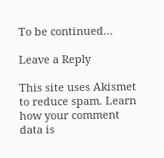To be continued…

Leave a Reply

This site uses Akismet to reduce spam. Learn how your comment data is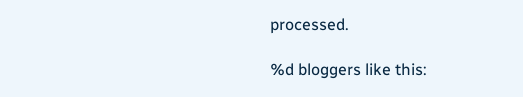processed.

%d bloggers like this: